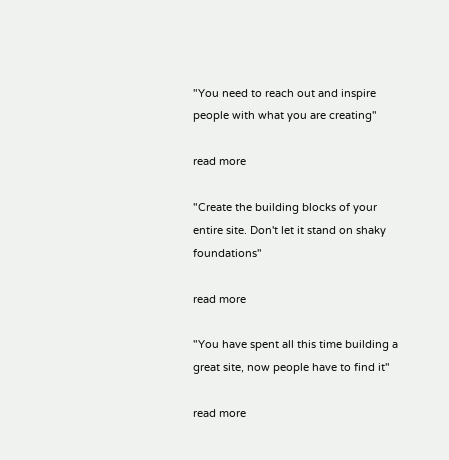"You need to reach out and inspire people with what you are creating"

read more

"Create the building blocks of your entire site. Don't let it stand on shaky foundations"

read more

"You have spent all this time building a great site, now people have to find it"

read more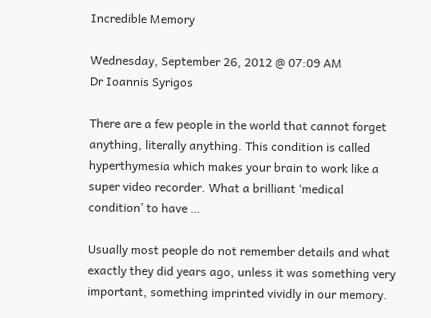Incredible Memory

Wednesday, September 26, 2012 @ 07:09 AM
Dr Ioannis Syrigos

There are a few people in the world that cannot forget anything, literally anything. This condition is called hyperthymesia which makes your brain to work like a super video recorder. What a brilliant ‘medical condition’ to have …

Usually most people do not remember details and what exactly they did years ago, unless it was something very important, something imprinted vividly in our memory.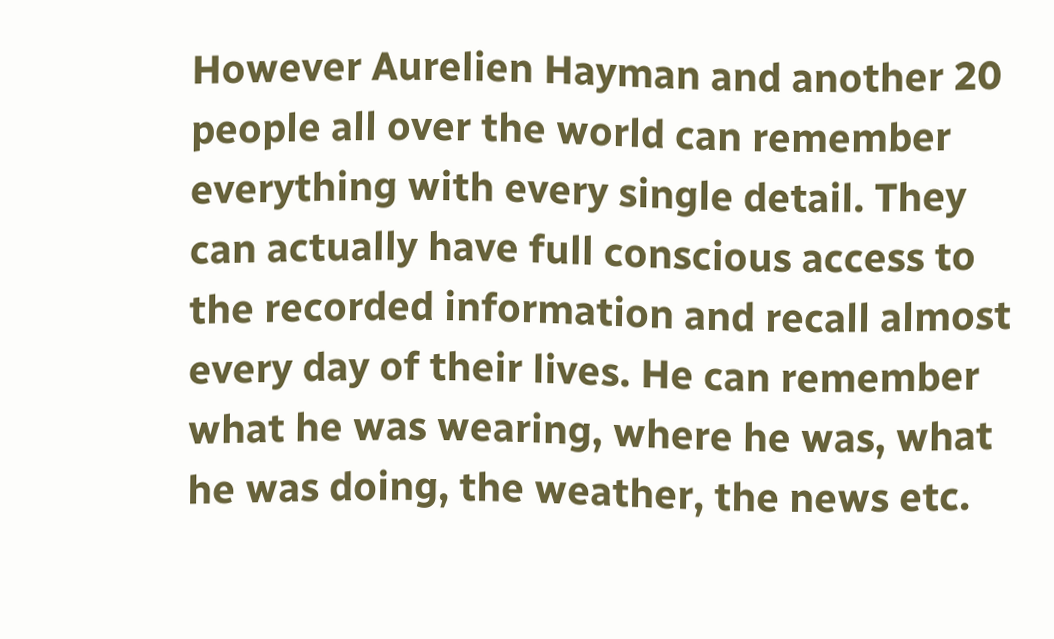However Aurelien Hayman and another 20 people all over the world can remember everything with every single detail. They can actually have full conscious access to the recorded information and recall almost every day of their lives. He can remember what he was wearing, where he was, what he was doing, the weather, the news etc.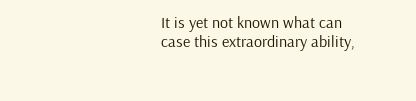It is yet not known what can case this extraordinary ability,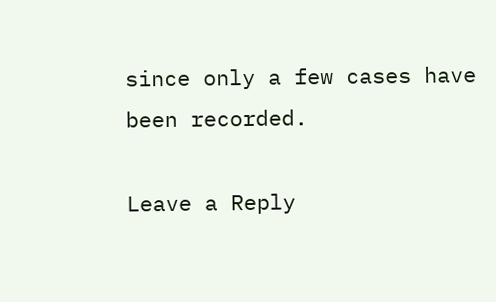since only a few cases have been recorded.

Leave a Reply